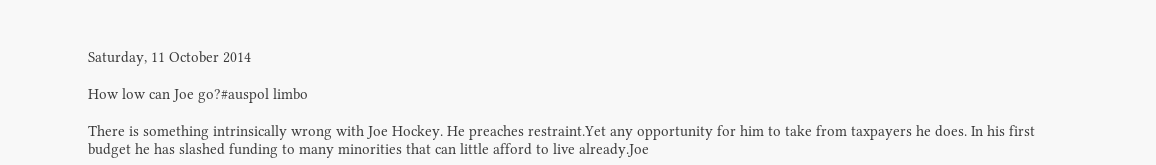Saturday, 11 October 2014

How low can Joe go?#auspol limbo

There is something intrinsically wrong with Joe Hockey. He preaches restraint.Yet any opportunity for him to take from taxpayers he does. In his first budget he has slashed funding to many minorities that can little afford to live already.Joe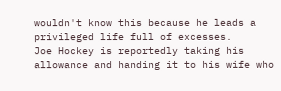wouldn't know this because he leads a privileged life full of excesses.
Joe Hockey is reportedly taking his allowance and handing it to his wife who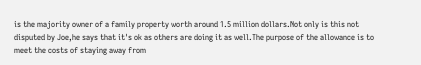is the majority owner of a family property worth around 1.5 million dollars.Not only is this not disputed by Joe,he says that it's ok as others are doing it as well.The purpose of the allowance is to meet the costs of staying away from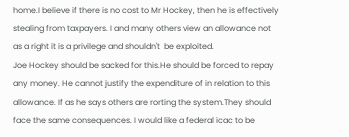home.I believe if there is no cost to Mr Hockey, then he is effectively stealing from taxpayers. I and many others view an allowance not as a right it is a privilege and shouldn't  be exploited.
Joe Hockey should be sacked for this.He should be forced to repay any money. He cannot justify the expenditure of in relation to this allowance. If as he says others are rorting the system.They should face the same consequences. I would like a federal icac to be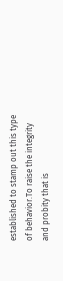established to stamp out this type of behavior.To raise the integrity and probity that is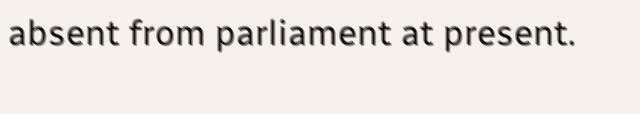absent from parliament at present.